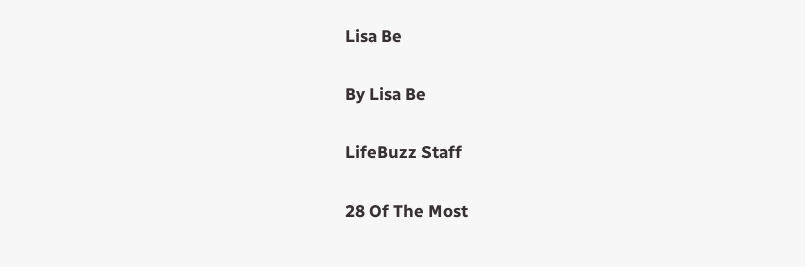Lisa Be

By Lisa Be

LifeBuzz Staff

28 Of The Most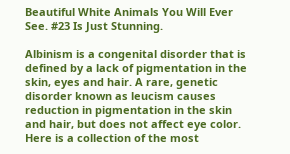Beautiful White Animals You Will Ever See. #23 Is Just Stunning.

Albinism is a congenital disorder that is defined by a lack of pigmentation in the skin, eyes and hair. A rare, genetic disorder known as leucism causes reduction in pigmentation in the skin and hair, but does not affect eye color. Here is a collection of the most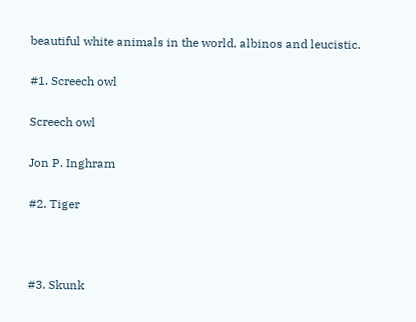beautiful white animals in the world, albinos and leucistic.

#1. Screech owl

Screech owl

Jon P. Inghram

#2. Tiger



#3. Skunk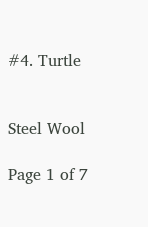#4. Turtle


Steel Wool

Page 1 of 7